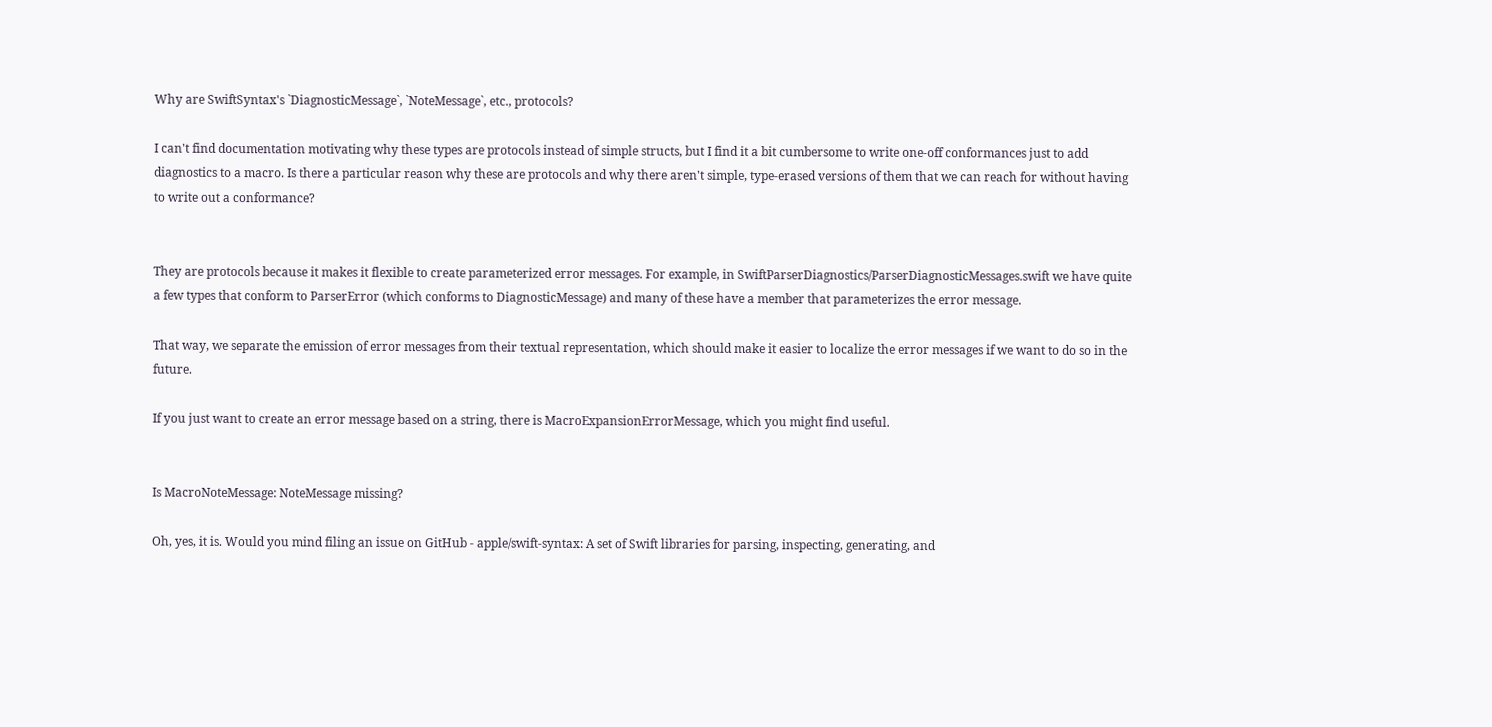Why are SwiftSyntax's `DiagnosticMessage`, `NoteMessage`, etc., protocols?

I can't find documentation motivating why these types are protocols instead of simple structs, but I find it a bit cumbersome to write one-off conformances just to add diagnostics to a macro. Is there a particular reason why these are protocols and why there aren't simple, type-erased versions of them that we can reach for without having to write out a conformance?


They are protocols because it makes it flexible to create parameterized error messages. For example, in SwiftParserDiagnostics/ParserDiagnosticMessages.swift we have quite a few types that conform to ParserError (which conforms to DiagnosticMessage) and many of these have a member that parameterizes the error message.

That way, we separate the emission of error messages from their textual representation, which should make it easier to localize the error messages if we want to do so in the future.

If you just want to create an error message based on a string, there is MacroExpansionErrorMessage, which you might find useful.


Is MacroNoteMessage: NoteMessage missing?

Oh, yes, it is. Would you mind filing an issue on GitHub - apple/swift-syntax: A set of Swift libraries for parsing, inspecting, generating, and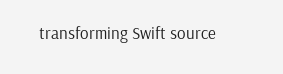transforming Swift source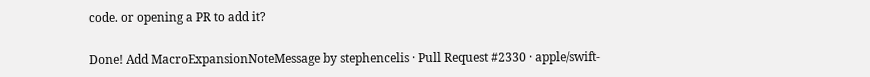code. or opening a PR to add it?

Done! Add MacroExpansionNoteMessage by stephencelis · Pull Request #2330 · apple/swift-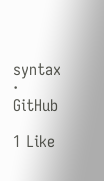syntax · GitHub

1 Like